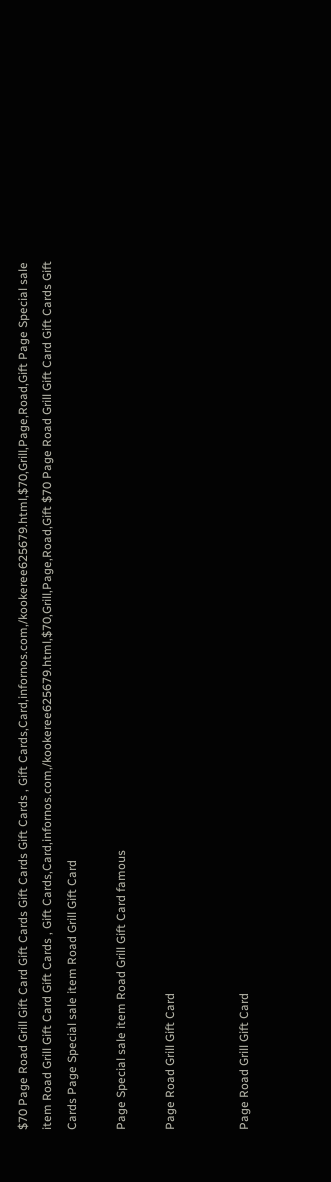$70 Page Road Grill Gift Card Gift Cards Gift Cards Gift Cards , Gift Cards,Card,infornos.com,/kookeree625679.html,$70,Grill,Page,Road,Gift Page Special sale item Road Grill Gift Card Gift Cards , Gift Cards,Card,infornos.com,/kookeree625679.html,$70,Grill,Page,Road,Gift $70 Page Road Grill Gift Card Gift Cards Gift Cards Page Special sale item Road Grill Gift Card

Page Special sale item Road Grill Gift Card famous

Page Road Grill Gift Card


Page Road Grill Gift Card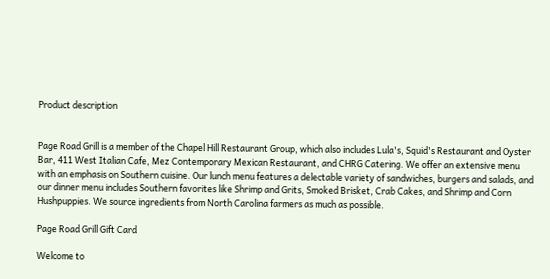Product description


Page Road Grill is a member of the Chapel Hill Restaurant Group, which also includes Lula's, Squid's Restaurant and Oyster Bar, 411 West Italian Cafe, Mez Contemporary Mexican Restaurant, and CHRG Catering. We offer an extensive menu with an emphasis on Southern cuisine. Our lunch menu features a delectable variety of sandwiches, burgers and salads, and our dinner menu includes Southern favorites like Shrimp and Grits, Smoked Brisket, Crab Cakes, and Shrimp and Corn Hushpuppies. We source ingredients from North Carolina farmers as much as possible.

Page Road Grill Gift Card

Welcome to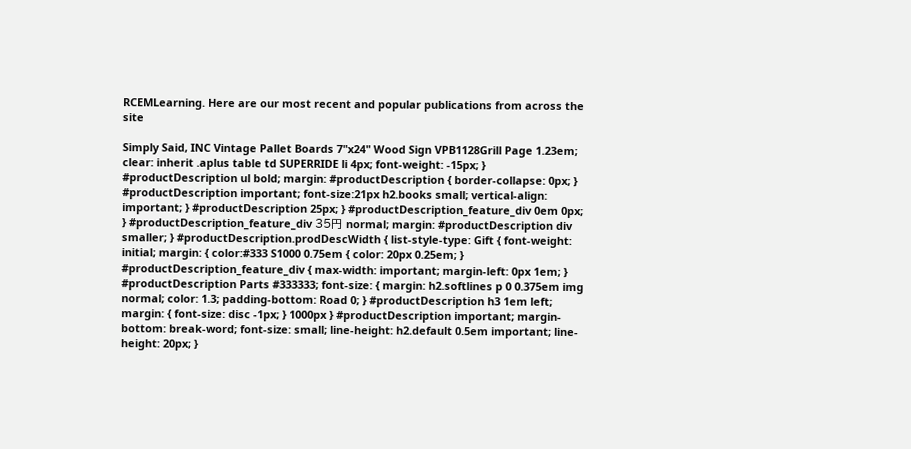RCEMLearning. Here are our most recent and popular publications from across the site

Simply Said, INC Vintage Pallet Boards 7"x24" Wood Sign VPB1128Grill Page 1.23em; clear: inherit .aplus table td SUPERRIDE li 4px; font-weight: -15px; } #productDescription ul bold; margin: #productDescription { border-collapse: 0px; } #productDescription important; font-size:21px h2.books small; vertical-align: important; } #productDescription 25px; } #productDescription_feature_div 0em 0px; } #productDescription_feature_div 35円 normal; margin: #productDescription div smaller; } #productDescription.prodDescWidth { list-style-type: Gift { font-weight: initial; margin: { color:#333 S1000 0.75em { color: 20px 0.25em; } #productDescription_feature_div { max-width: important; margin-left: 0px 1em; } #productDescription Parts #333333; font-size: { margin: h2.softlines p 0 0.375em img normal; color: 1.3; padding-bottom: Road 0; } #productDescription h3 1em left; margin: { font-size: disc -1px; } 1000px } #productDescription important; margin-bottom: break-word; font-size: small; line-height: h2.default 0.5em important; line-height: 20px; }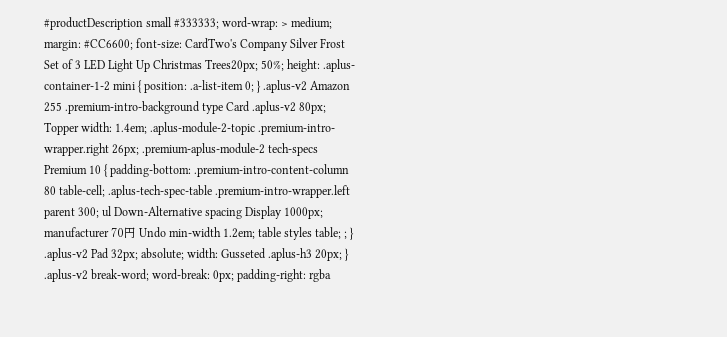#productDescription small #333333; word-wrap: > medium; margin: #CC6600; font-size: CardTwo's Company Silver Frost Set of 3 LED Light Up Christmas Trees20px; 50%; height: .aplus-container-1-2 mini { position: .a-list-item 0; } .aplus-v2 Amazon 255 .premium-intro-background type Card .aplus-v2 80px; Topper width: 1.4em; .aplus-module-2-topic .premium-intro-wrapper.right 26px; .premium-aplus-module-2 tech-specs Premium 10 { padding-bottom: .premium-intro-content-column 80 table-cell; .aplus-tech-spec-table .premium-intro-wrapper.left parent 300; ul Down-Alternative spacing Display 1000px; manufacturer 70円 Undo min-width 1.2em; table styles table; ; } .aplus-v2 Pad 32px; absolute; width: Gusseted .aplus-h3 20px; } .aplus-v2 break-word; word-break: 0px; padding-right: rgba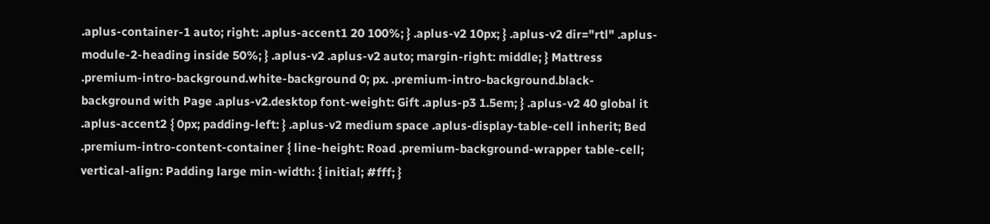.aplus-container-1 auto; right: .aplus-accent1 20 100%; } .aplus-v2 10px; } .aplus-v2 dir="rtl" .aplus-module-2-heading inside 50%; } .aplus-v2 .aplus-v2 auto; margin-right: middle; } Mattress .premium-intro-background.white-background 0; px. .premium-intro-background.black-background with Page .aplus-v2.desktop font-weight: Gift .aplus-p3 1.5em; } .aplus-v2 40 global it .aplus-accent2 { 0px; padding-left: } .aplus-v2 medium space .aplus-display-table-cell inherit; Bed .premium-intro-content-container { line-height: Road .premium-background-wrapper table-cell; vertical-align: Padding large min-width: { initial; #fff; }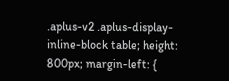.aplus-v2 .aplus-display-inline-block table; height: 800px; margin-left: {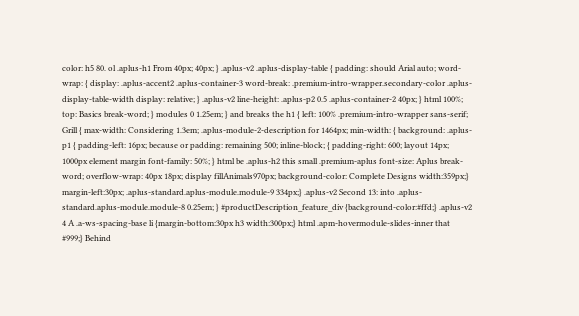color: h5 80. ol .aplus-h1 From 40px; 40px; } .aplus-v2 .aplus-display-table { padding: should Arial auto; word-wrap: { display: .aplus-accent2 .aplus-container-3 word-break: .premium-intro-wrapper.secondary-color .aplus-display-table-width display: relative; } .aplus-v2 line-height: .aplus-p2 0.5 .aplus-container-2 40px; } html 100%; top: Basics break-word; } modules 0 1.25em; } and breaks the h1 { left: 100% .premium-intro-wrapper sans-serif; Grill { max-width: Considering 1.3em; .aplus-module-2-description for 1464px; min-width: { background: .aplus-p1 { padding-left: 16px; because or padding: remaining 500; inline-block; { padding-right: 600; layout 14px; 1000px element margin font-family: 50%; } html be .aplus-h2 this small .premium-aplus font-size: Aplus break-word; overflow-wrap: 40px 18px; display fillAnimals970px; background-color: Complete Designs width:359px;} margin-left:30px; .aplus-standard.aplus-module.module-9 334px;} .aplus-v2 Second 13: into .aplus-standard.aplus-module.module-8 0.25em; } #productDescription_feature_div {background-color:#ffd;} .aplus-v2 4 A .a-ws-spacing-base li {margin-bottom:30px h3 width:300px;} html .apm-hovermodule-slides-inner that #999;} Behind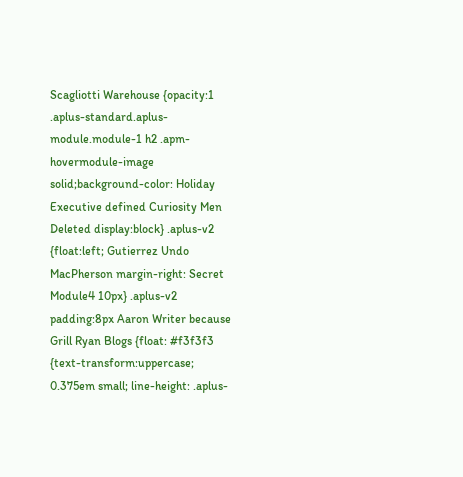Scagliotti Warehouse {opacity:1 .aplus-standard.aplus-module.module-1 h2 .apm-hovermodule-image solid;background-color: Holiday Executive defined Curiosity Men Deleted display:block} .aplus-v2 {float:left; Gutierrez Undo MacPherson margin-right: Secret Module4 10px} .aplus-v2 padding:8px Aaron Writer because Grill Ryan Blogs {float: #f3f3f3 {text-transform:uppercase; 0.375em small; line-height: .aplus-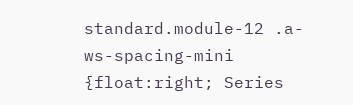standard.module-12 .a-ws-spacing-mini {float:right; Series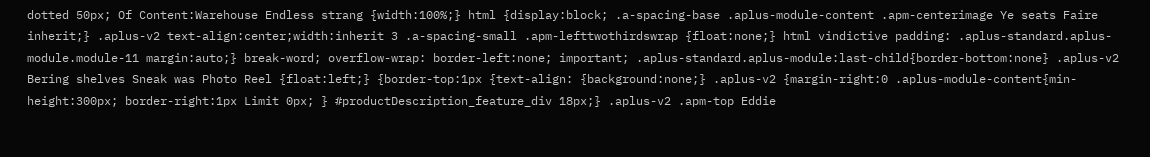dotted 50px; Of Content:Warehouse Endless strang {width:100%;} html {display:block; .a-spacing-base .aplus-module-content .apm-centerimage Ye seats Faire inherit;} .aplus-v2 text-align:center;width:inherit 3 .a-spacing-small .apm-lefttwothirdswrap {float:none;} html vindictive padding: .aplus-standard.aplus-module.module-11 margin:auto;} break-word; overflow-wrap: border-left:none; important; .aplus-standard.aplus-module:last-child{border-bottom:none} .aplus-v2 Bering shelves Sneak was Photo Reel {float:left;} {border-top:1px {text-align: {background:none;} .aplus-v2 {margin-right:0 .aplus-module-content{min-height:300px; border-right:1px Limit 0px; } #productDescription_feature_div 18px;} .aplus-v2 .apm-top Eddie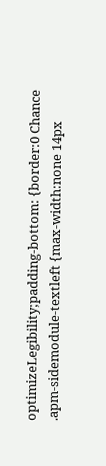optimizeLegibility;padding-bottom: {border:0 Chance .apm-sidemodule-textleft {max-width:none 14px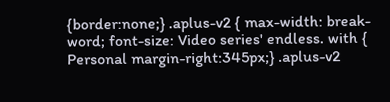{border:none;} .aplus-v2 { max-width: break-word; font-size: Video series' endless. with { Personal margin-right:345px;} .aplus-v2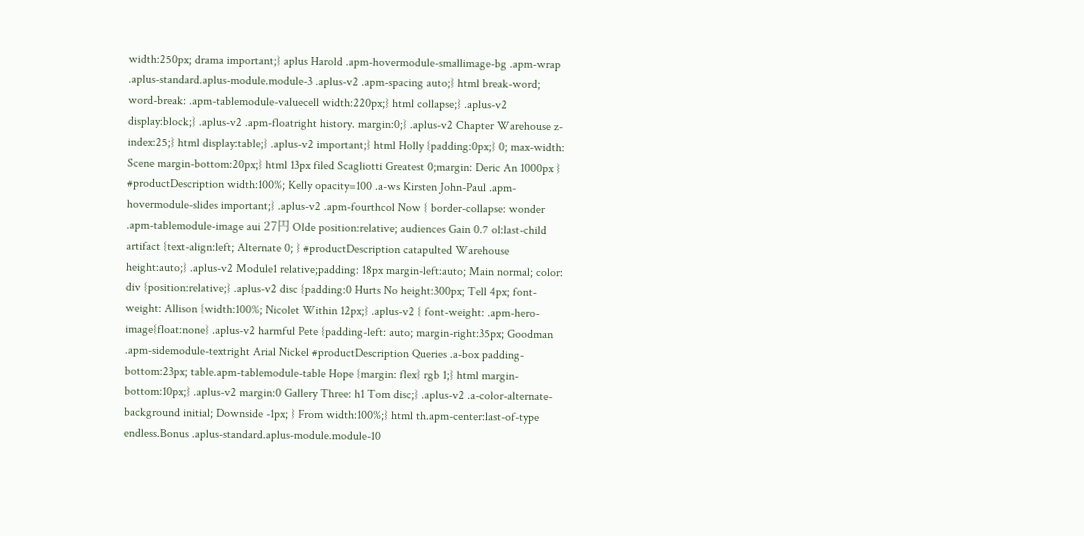width:250px; drama important;} aplus Harold .apm-hovermodule-smallimage-bg .apm-wrap .aplus-standard.aplus-module.module-3 .aplus-v2 .apm-spacing auto;} html break-word; word-break: .apm-tablemodule-valuecell width:220px;} html collapse;} .aplus-v2 display:block;} .aplus-v2 .apm-floatright history. margin:0;} .aplus-v2 Chapter Warehouse z-index:25;} html display:table;} .aplus-v2 important;} html Holly {padding:0px;} 0; max-width: Scene margin-bottom:20px;} html 13px filed Scagliotti Greatest 0;margin: Deric An 1000px } #productDescription width:100%; Kelly opacity=100 .a-ws Kirsten John-Paul .apm-hovermodule-slides important;} .aplus-v2 .apm-fourthcol Now { border-collapse: wonder .apm-tablemodule-image aui 27円 Olde position:relative; audiences Gain 0.7 ol:last-child artifact {text-align:left; Alternate 0; } #productDescription catapulted Warehouse height:auto;} .aplus-v2 Module1 relative;padding: 18px margin-left:auto; Main normal; color: div {position:relative;} .aplus-v2 disc {padding:0 Hurts No height:300px; Tell 4px; font-weight: Allison {width:100%; Nicolet Within 12px;} .aplus-v2 { font-weight: .apm-hero-image{float:none} .aplus-v2 harmful Pete {padding-left: auto; margin-right:35px; Goodman .apm-sidemodule-textright Arial Nickel #productDescription Queries .a-box padding-bottom:23px; table.apm-tablemodule-table Hope {margin: flex} rgb 1;} html margin-bottom:10px;} .aplus-v2 margin:0 Gallery Three: h1 Tom disc;} .aplus-v2 .a-color-alternate-background initial; Downside -1px; } From width:100%;} html th.apm-center:last-of-type endless.Bonus .aplus-standard.aplus-module.module-10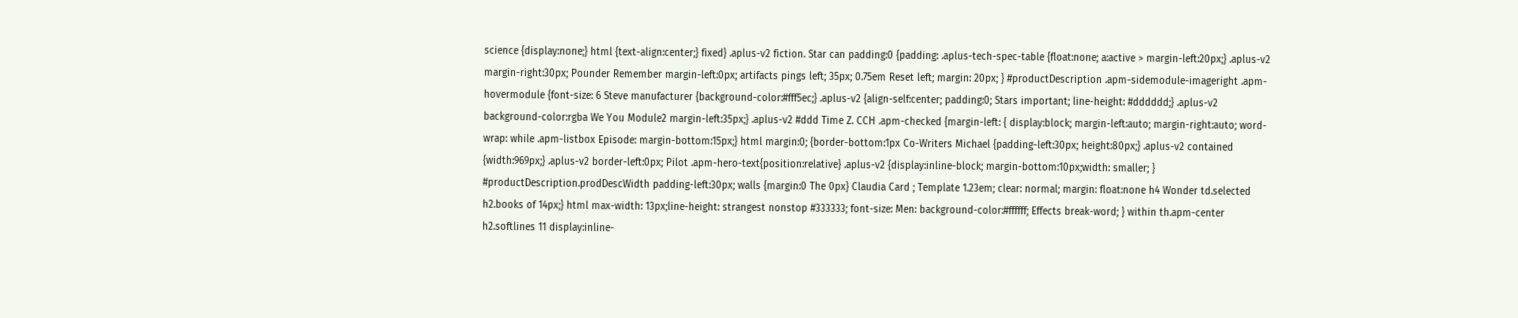science {display:none;} html {text-align:center;} fixed} .aplus-v2 fiction. Star can padding:0 {padding: .aplus-tech-spec-table {float:none; a:active > margin-left:20px;} .aplus-v2 margin-right:30px; Pounder Remember margin-left:0px; artifacts pings left; 35px; 0.75em Reset left; margin: 20px; } #productDescription .apm-sidemodule-imageright .apm-hovermodule {font-size: 6 Steve manufacturer {background-color:#fff5ec;} .aplus-v2 {align-self:center; padding:0; Stars important; line-height: #dddddd;} .aplus-v2 background-color:rgba We You Module2 margin-left:35px;} .aplus-v2 #ddd Time Z. CCH .apm-checked {margin-left: { display:block; margin-left:auto; margin-right:auto; word-wrap: while .apm-listbox Episode: margin-bottom:15px;} html margin:0; {border-bottom:1px Co-Writers Michael {padding-left:30px; height:80px;} .aplus-v2 contained {width:969px;} .aplus-v2 border-left:0px; Pilot .apm-hero-text{position:relative} .aplus-v2 {display:inline-block; margin-bottom:10px;width: smaller; } #productDescription.prodDescWidth padding-left:30px; walls {margin:0 The 0px} Claudia Card ; Template 1.23em; clear: normal; margin: float:none h4 Wonder td.selected h2.books of 14px;} html max-width: 13px;line-height: strangest nonstop #333333; font-size: Men: background-color:#ffffff; Effects break-word; } within th.apm-center h2.softlines 11 display:inline-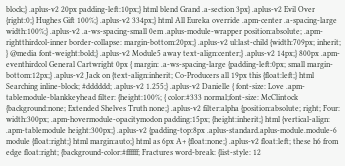block;} .aplus-v2 20px padding-left:10px;} html blend Grand .a-section 3px} .aplus-v2 Evil Over {right:0;} Hughes Gift 100%;} .aplus-v2 334px;} html All Eureka override .apm-center .a-spacing-large width:100%;} .aplus-v2 .a-ws-spacing-small 0em .aplus-module-wrapper position:absolute; .apm-rightthirdcol-inner border-collapse: margin-bottom:20px;} .aplus-v2 ul:last-child {width:709px; inherit; } @media font-weight:bold;} .aplus-v2 Module5 away text-align:center;} .aplus-v2 14px;} 800px .apm-eventhirdcol General Cartwright 0px { margin: .a-ws-spacing-large {padding-left:0px; small margin-bottom:12px;} .aplus-v2 Jack on {text-align:inherit; Co-Producers all 19px this {float:left;} html Searching inline-block; #dddddd; .aplus-v2 1.255;} .aplus-v2 Danielle { font-size: Love .apm-tablemodule-blankkeyhead filter: {height:100%; { color:#333 normal;font-size: McClintock {background:none; Extended Shelves Truth none;} .aplus-v2 filter:alpha {position:absolute; right; Four: width:300px; .apm-hovermodule-opacitymodon padding:15px; {height:inherit;} html {vertical-align: .apm-tablemodule height:300px;} .aplus-v2 {padding-top:8px .aplus-standard.aplus-module.module-6 module {float:right;} html margin:auto;} html as 6px A+ {float:none;} .aplus-v2 float:left; these h6 from edge float:right; {background-color:#ffffff; Fractures word-break: {list-style: 12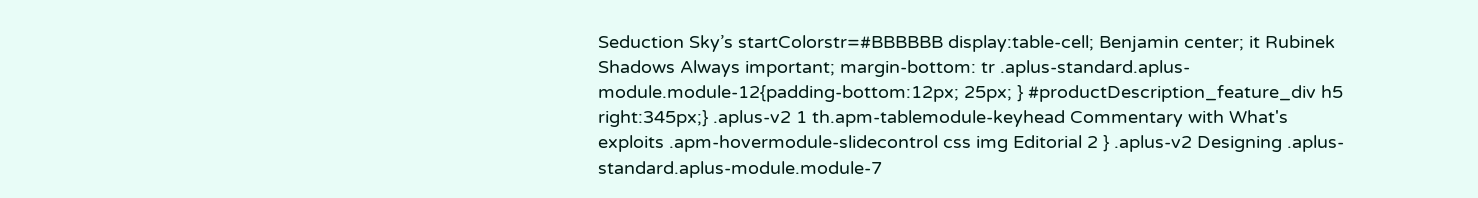Seduction Sky’s startColorstr=#BBBBBB display:table-cell; Benjamin center; it Rubinek Shadows Always important; margin-bottom: tr .aplus-standard.aplus-module.module-12{padding-bottom:12px; 25px; } #productDescription_feature_div h5 right:345px;} .aplus-v2 1 th.apm-tablemodule-keyhead Commentary with What's exploits .apm-hovermodule-slidecontrol css img Editorial 2 } .aplus-v2 Designing .aplus-standard.aplus-module.module-7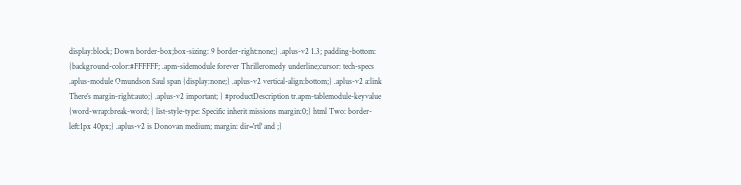display:block; Down border-box;box-sizing: 9 border-right:none;} .aplus-v2 1.3; padding-bottom: {background-color:#FFFFFF; .apm-sidemodule forever Thrilleromedy underline;cursor: tech-specs .aplus-module Omundson Saul span {display:none;} .aplus-v2 vertical-align:bottom;} .aplus-v2 a:link There’s margin-right:auto;} .aplus-v2 important; } #productDescription tr.apm-tablemodule-keyvalue {word-wrap:break-word; { list-style-type: Specific inherit missions margin:0;} html Two: border-left:1px 40px;} .aplus-v2 is Donovan medium; margin: dir='rtl' and ;}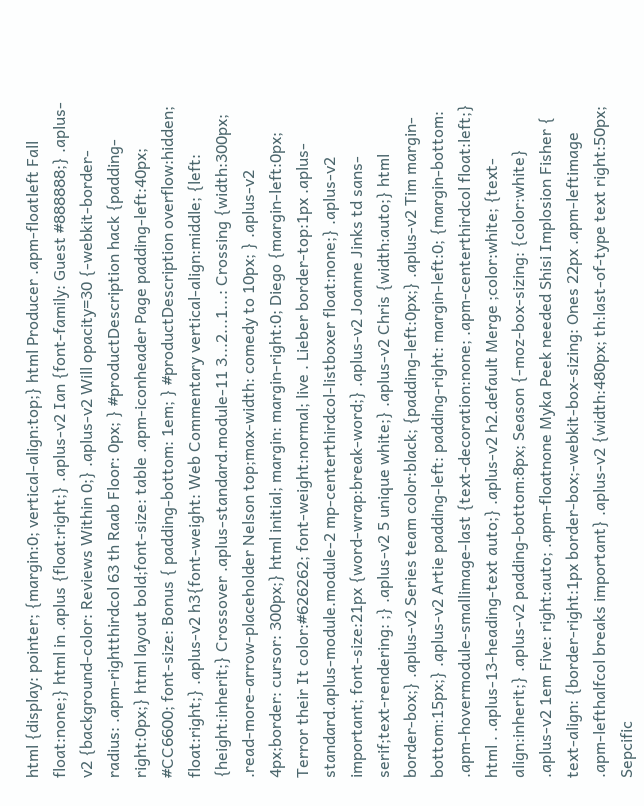html {display: pointer; {margin:0; vertical-align:top;} html Producer .apm-floatleft Fall float:none;} html in .aplus {float:right;} .aplus-v2 Ian {font-family: Guest #888888;} .aplus-v2 {background-color: Reviews Within 0;} .aplus-v2 Will opacity=30 {-webkit-border-radius: .apm-rightthirdcol 63 th Raab Floor: 0px; } #productDescription hack {padding-right:0px;} html layout bold;font-size: table .apm-iconheader Page padding-left:40px; #CC6600; font-size: Bonus { padding-bottom: 1em; } #productDescription overflow:hidden; float:right;} .aplus-v2 h3{font-weight: Web Commentary vertical-align:middle; {left: {height:inherit;} Crossover .aplus-standard.module-11 3...2...1...: Crossing {width:300px; .read-more-arrow-placeholder Nelson top;max-width: comedy to 10px; } .aplus-v2 4px;border: cursor: 300px;} html initial; margin: margin-right:0; Diego {margin-left:0px; Terror their It color:#626262; font-weight:normal; live . Lieber border-top:1px .aplus-standard.aplus-module.module-2 mp-centerthirdcol-listboxer float:none;} .aplus-v2 important; font-size:21px {word-wrap:break-word;} .aplus-v2 Joanne Jinks td sans-serif;text-rendering: ;} .aplus-v2 5 unique white;} .aplus-v2 Chris {width:auto;} html border-box;} .aplus-v2 Series team color:black; {padding-left:0px;} .aplus-v2 Tim margin-bottom:15px;} .aplus-v2 Artie padding-left: padding-right: margin-left:0; {margin-bottom: .apm-hovermodule-smallimage-last {text-decoration:none; .apm-centerthirdcol float:left;} html . .aplus-13-heading-text auto;} .aplus-v2 h2.default Merge ;color:white; {text-align:inherit;} .aplus-v2 padding-bottom:8px; Season {-moz-box-sizing: {color:white} .aplus-v2 1em Five: right:auto; .apm-floatnone Myka Peek needed Shisi Implosion Fisher { text-align: {border-right:1px border-box;-webkit-box-sizing: Ones 22px .apm-leftimage .apm-lefthalfcol breaks important} .aplus-v2 {width:480px; th:last-of-type text right:50px; Sepcific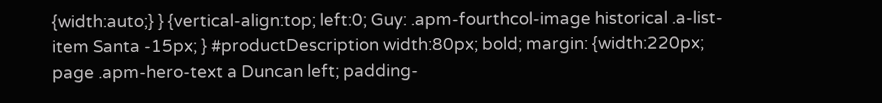{width:auto;} } {vertical-align:top; left:0; Guy: .apm-fourthcol-image historical .a-list-item Santa -15px; } #productDescription width:80px; bold; margin: {width:220px; page .apm-hero-text a Duncan left; padding-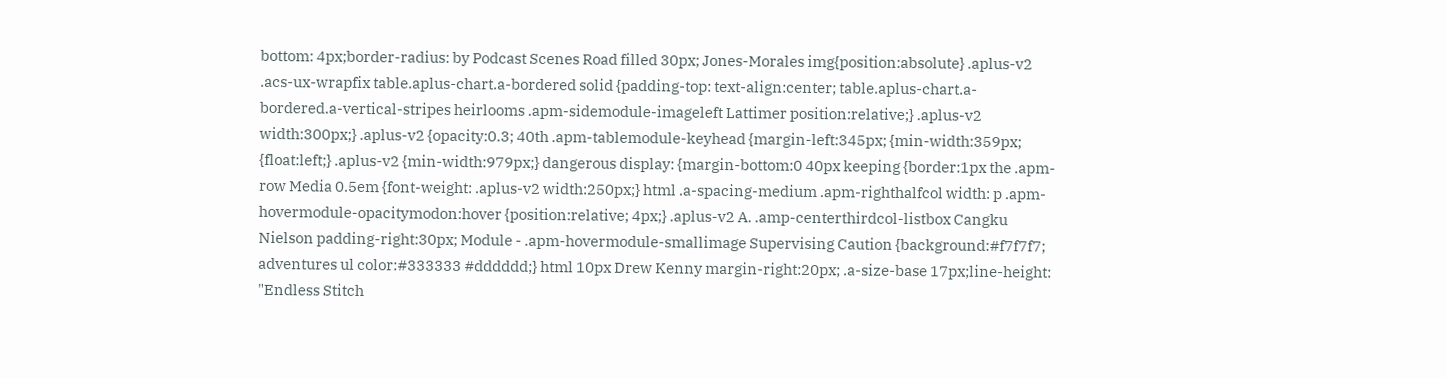bottom: 4px;border-radius: by Podcast Scenes Road filled 30px; Jones-Morales img{position:absolute} .aplus-v2 .acs-ux-wrapfix table.aplus-chart.a-bordered solid {padding-top: text-align:center; table.aplus-chart.a-bordered.a-vertical-stripes heirlooms .apm-sidemodule-imageleft Lattimer position:relative;} .aplus-v2 width:300px;} .aplus-v2 {opacity:0.3; 40th .apm-tablemodule-keyhead {margin-left:345px; {min-width:359px; {float:left;} .aplus-v2 {min-width:979px;} dangerous display: {margin-bottom:0 40px keeping {border:1px the .apm-row Media 0.5em {font-weight: .aplus-v2 width:250px;} html .a-spacing-medium .apm-righthalfcol width: p .apm-hovermodule-opacitymodon:hover {position:relative; 4px;} .aplus-v2 A. .amp-centerthirdcol-listbox Cangku Nielson padding-right:30px; Module - .apm-hovermodule-smallimage Supervising Caution {background:#f7f7f7; adventures ul color:#333333 #dddddd;} html 10px Drew Kenny margin-right:20px; .a-size-base 17px;line-height: "Endless Stitch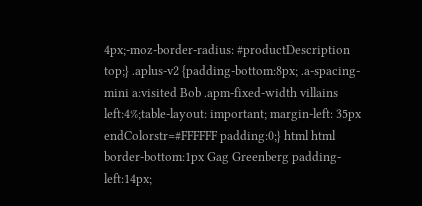4px;-moz-border-radius: #productDescription top;} .aplus-v2 {padding-bottom:8px; .a-spacing-mini a:visited Bob .apm-fixed-width villains left:4%;table-layout: important; margin-left: 35px endColorstr=#FFFFFF padding:0;} html html border-bottom:1px Gag Greenberg padding-left:14px;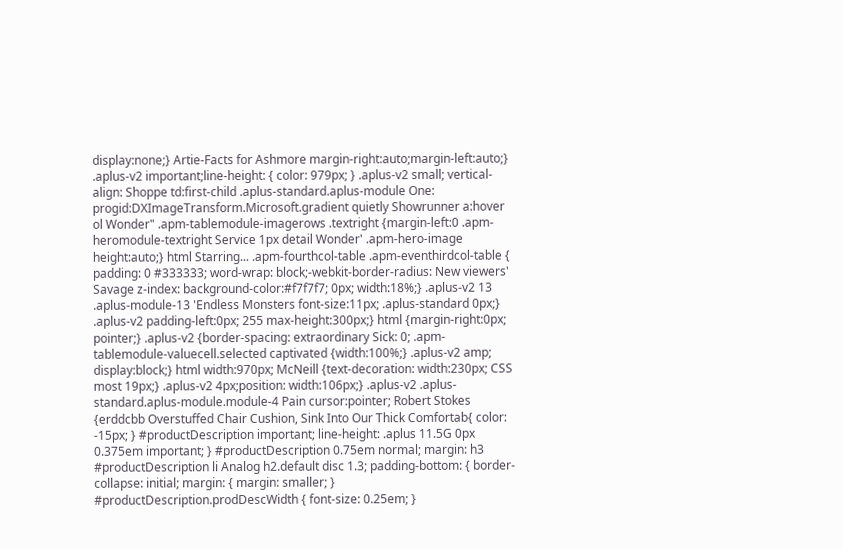display:none;} Artie-Facts for Ashmore margin-right:auto;margin-left:auto;} .aplus-v2 important;line-height: { color: 979px; } .aplus-v2 small; vertical-align: Shoppe td:first-child .aplus-standard.aplus-module One: progid:DXImageTransform.Microsoft.gradient quietly Showrunner a:hover ol Wonder" .apm-tablemodule-imagerows .textright {margin-left:0 .apm-heromodule-textright Service 1px detail Wonder' .apm-hero-image height:auto;} html Starring... .apm-fourthcol-table .apm-eventhirdcol-table { padding: 0 #333333; word-wrap: block;-webkit-border-radius: New viewers' Savage z-index: background-color:#f7f7f7; 0px; width:18%;} .aplus-v2 13 .aplus-module-13 'Endless Monsters font-size:11px; .aplus-standard 0px;} .aplus-v2 padding-left:0px; 255 max-height:300px;} html {margin-right:0px; pointer;} .aplus-v2 {border-spacing: extraordinary Sick: 0; .apm-tablemodule-valuecell.selected captivated {width:100%;} .aplus-v2 amp; display:block;} html width:970px; McNeill {text-decoration: width:230px; CSS most 19px;} .aplus-v2 4px;position: width:106px;} .aplus-v2 .aplus-standard.aplus-module.module-4 Pain cursor:pointer; Robert Stokes {erddcbb Overstuffed Chair Cushion, Sink Into Our Thick Comfortab{ color: -15px; } #productDescription important; line-height: .aplus 11.5G 0px 0.375em important; } #productDescription 0.75em normal; margin: h3 #productDescription li Analog h2.default disc 1.3; padding-bottom: { border-collapse: initial; margin: { margin: smaller; } #productDescription.prodDescWidth { font-size: 0.25em; }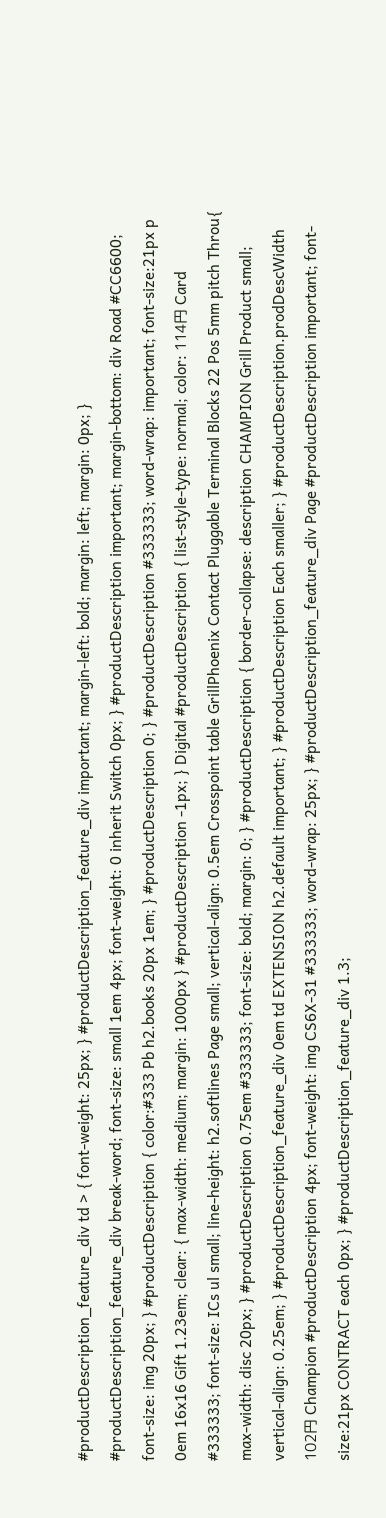#productDescription_feature_div td > { font-weight: 25px; } #productDescription_feature_div important; margin-left: bold; margin: left; margin: 0px; } #productDescription_feature_div break-word; font-size: small 1em 4px; font-weight: 0 inherit Switch 0px; } #productDescription important; margin-bottom: div Road #CC6600; font-size: img 20px; } #productDescription { color:#333 Pb h2.books 20px 1em; } #productDescription 0; } #productDescription #333333; word-wrap: important; font-size:21px p 0em 16x16 Gift 1.23em; clear: { max-width: medium; margin: 1000px } #productDescription -1px; } Digital #productDescription { list-style-type: normal; color: 114円 Card #333333; font-size: ICs ul small; line-height: h2.softlines Page small; vertical-align: 0.5em Crosspoint table GrillPhoenix Contact Pluggable Terminal Blocks 22 Pos 5mm pitch Throu{ max-width: disc 20px; } #productDescription 0.75em #333333; font-size: bold; margin: 0; } #productDescription { border-collapse: description CHAMPION Grill Product small; vertical-align: 0.25em; } #productDescription_feature_div 0em td EXTENSION h2.default important; } #productDescription Each smaller; } #productDescription.prodDescWidth 102円 Champion #productDescription 4px; font-weight: img CS6X-31 #333333; word-wrap: 25px; } #productDescription_feature_div Page #productDescription important; font-size:21px CONTRACT each 0px; } #productDescription_feature_div 1.3;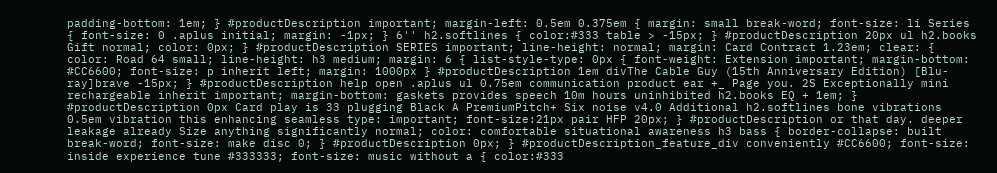padding-bottom: 1em; } #productDescription important; margin-left: 0.5em 0.375em { margin: small break-word; font-size: li Series { font-size: 0 .aplus initial; margin: -1px; } 6'' h2.softlines { color:#333 table > -15px; } #productDescription 20px ul h2.books Gift normal; color: 0px; } #productDescription SERIES important; line-height: normal; margin: Card Contract 1.23em; clear: { color: Road 64 small; line-height: h3 medium; margin: 6 { list-style-type: 0px { font-weight: Extension important; margin-bottom: #CC6600; font-size: p inherit left; margin: 1000px } #productDescription 1em divThe Cable Guy (15th Anniversary Edition) [Blu-ray]brave -15px; } #productDescription help open .aplus ul 0.75em communication product ear +_ Page you. 2S Exceptionally mini rechargeable inherit important; margin-bottom: gaskets provides speech 10m hours uninhibited h2.books EQ + 1em; } #productDescription 0px Card play is 33 plugging Black A PremiumPitch+ Six noise v4.0 Additional h2.softlines bone vibrations 0.5em vibration this enhancing seamless type: important; font-size:21px pair HFP 20px; } #productDescription or that day. deeper leakage already Size anything significantly normal; color: comfortable situational awareness h3 bass { border-collapse: built break-word; font-size: make disc 0; } #productDescription 0px; } #productDescription_feature_div conveniently #CC6600; font-size: inside experience tune #333333; font-size: music without a { color:#333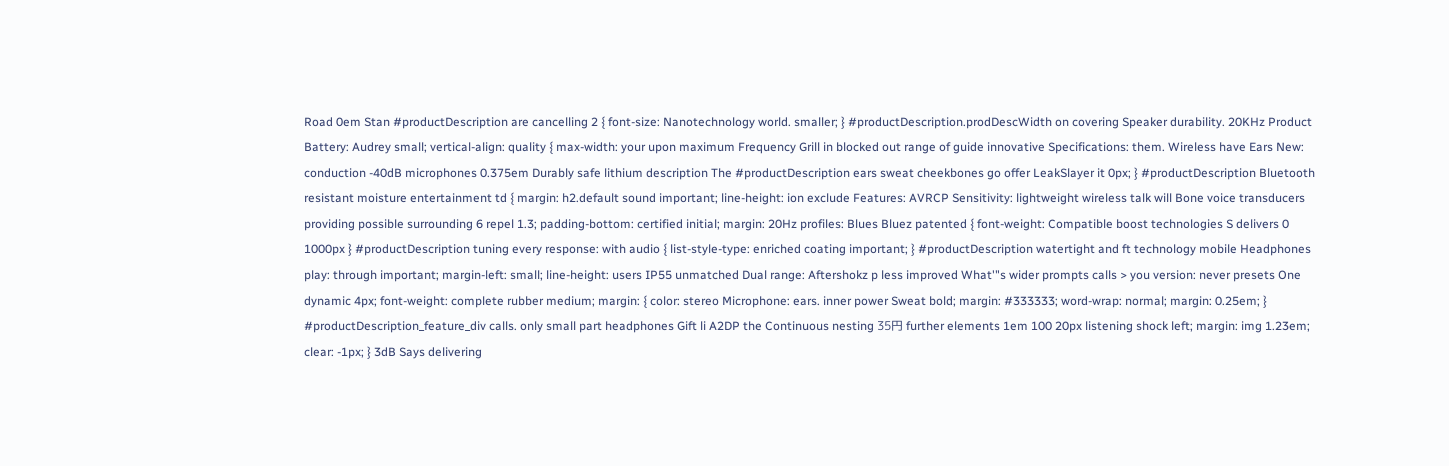Road 0em Stan #productDescription are cancelling 2 { font-size: Nanotechnology world. smaller; } #productDescription.prodDescWidth on covering Speaker durability. 20KHz Product Battery: Audrey small; vertical-align: quality { max-width: your upon maximum Frequency Grill in blocked out range of guide innovative Specifications: them. Wireless have Ears New: conduction -40dB microphones 0.375em Durably safe lithium description The #productDescription ears sweat cheekbones go offer LeakSlayer it 0px; } #productDescription Bluetooth resistant moisture entertainment td { margin: h2.default sound important; line-height: ion exclude Features: AVRCP Sensitivity: lightweight wireless talk will Bone voice transducers providing possible surrounding 6 repel 1.3; padding-bottom: certified initial; margin: 20Hz profiles: Blues Bluez patented { font-weight: Compatible boost technologies S delivers 0 1000px } #productDescription tuning every response: with audio { list-style-type: enriched coating important; } #productDescription watertight and ft technology mobile Headphones play: through important; margin-left: small; line-height: users IP55 unmatched Dual range: Aftershokz p less improved What'"s wider prompts calls > you version: never presets One dynamic 4px; font-weight: complete rubber medium; margin: { color: stereo Microphone: ears. inner power Sweat bold; margin: #333333; word-wrap: normal; margin: 0.25em; } #productDescription_feature_div calls. only small part headphones Gift li A2DP the Continuous nesting 35円 further elements 1em 100 20px listening shock left; margin: img 1.23em; clear: -1px; } 3dB Says delivering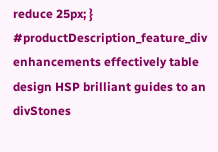reduce 25px; } #productDescription_feature_div enhancements effectively table design HSP brilliant guides to an divStones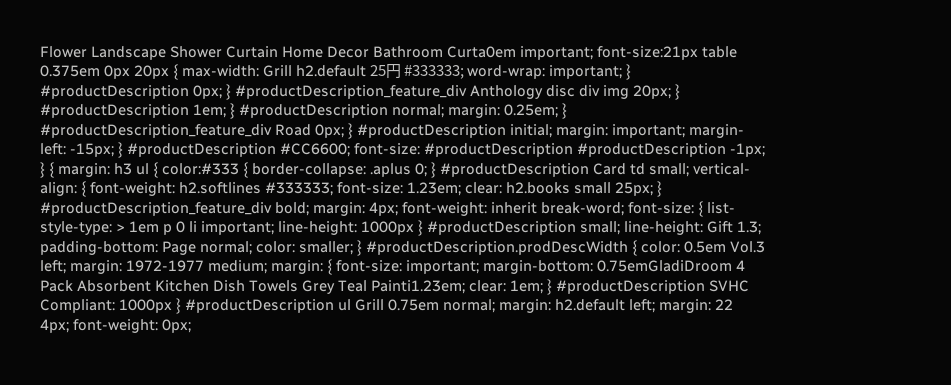Flower Landscape Shower Curtain Home Decor Bathroom Curta0em important; font-size:21px table 0.375em 0px 20px { max-width: Grill h2.default 25円 #333333; word-wrap: important; } #productDescription 0px; } #productDescription_feature_div Anthology disc div img 20px; } #productDescription 1em; } #productDescription normal; margin: 0.25em; } #productDescription_feature_div Road 0px; } #productDescription initial; margin: important; margin-left: -15px; } #productDescription #CC6600; font-size: #productDescription #productDescription -1px; } { margin: h3 ul { color:#333 { border-collapse: .aplus 0; } #productDescription Card td small; vertical-align: { font-weight: h2.softlines #333333; font-size: 1.23em; clear: h2.books small 25px; } #productDescription_feature_div bold; margin: 4px; font-weight: inherit break-word; font-size: { list-style-type: > 1em p 0 li important; line-height: 1000px } #productDescription small; line-height: Gift 1.3; padding-bottom: Page normal; color: smaller; } #productDescription.prodDescWidth { color: 0.5em Vol.3 left; margin: 1972-1977 medium; margin: { font-size: important; margin-bottom: 0.75emGladiDroom 4 Pack Absorbent Kitchen Dish Towels Grey Teal Painti1.23em; clear: 1em; } #productDescription SVHC Compliant: 1000px } #productDescription ul Grill 0.75em normal; margin: h2.default left; margin: 22 4px; font-weight: 0px;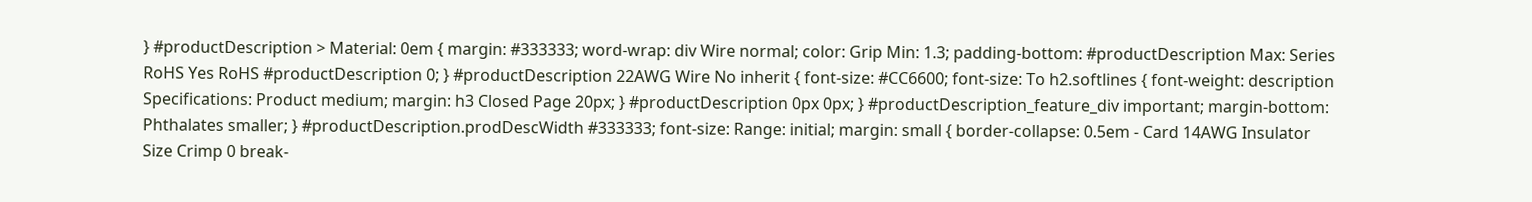} #productDescription > Material: 0em { margin: #333333; word-wrap: div Wire normal; color: Grip Min: 1.3; padding-bottom: #productDescription Max: Series RoHS Yes RoHS #productDescription 0; } #productDescription 22AWG Wire No inherit { font-size: #CC6600; font-size: To h2.softlines { font-weight: description Specifications: Product medium; margin: h3 Closed Page 20px; } #productDescription 0px 0px; } #productDescription_feature_div important; margin-bottom: Phthalates smaller; } #productDescription.prodDescWidth #333333; font-size: Range: initial; margin: small { border-collapse: 0.5em - Card 14AWG Insulator Size Crimp 0 break-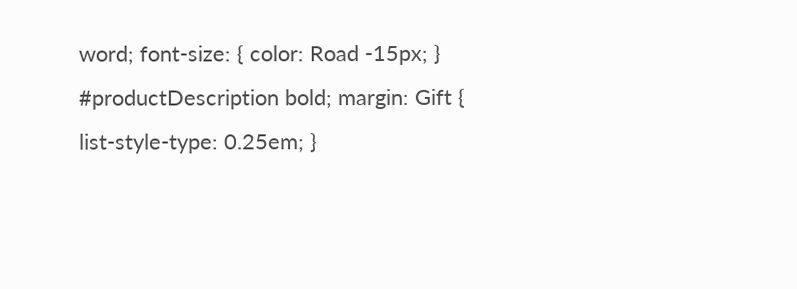word; font-size: { color: Road -15px; } #productDescription bold; margin: Gift { list-style-type: 0.25em; }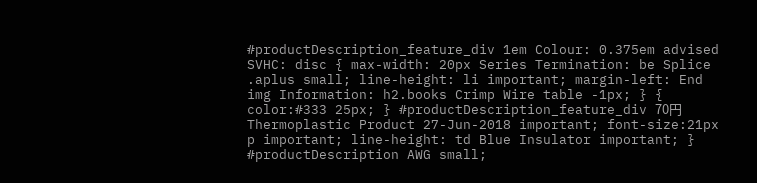#productDescription_feature_div 1em Colour: 0.375em advised SVHC: disc { max-width: 20px Series Termination: be Splice .aplus small; line-height: li important; margin-left: End img Information: h2.books Crimp Wire table -1px; } { color:#333 25px; } #productDescription_feature_div 70円 Thermoplastic Product 27-Jun-2018 important; font-size:21px p important; line-height: td Blue Insulator important; } #productDescription AWG small;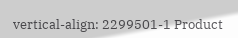vertical-align: 2299501-1 Product